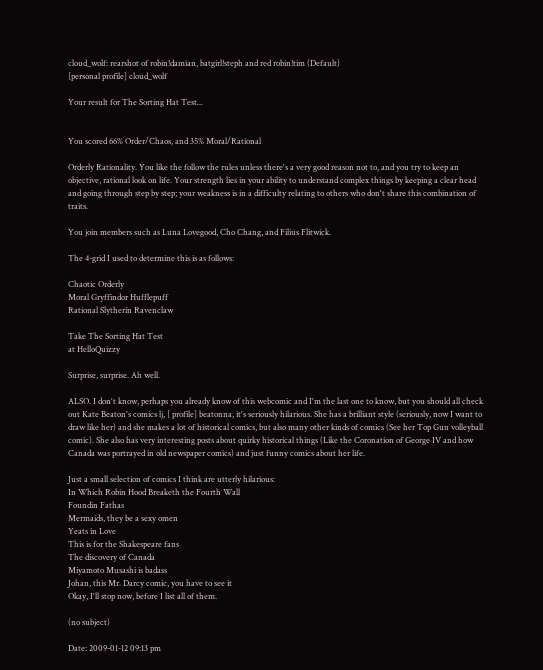cloud_wolf: rearshot of robin!damian, batgirl!steph and red robin!tim (Default)
[personal profile] cloud_wolf

Your result for The Sorting Hat Test...


You scored 66% Order/Chaos, and 35% Moral/Rational

Orderly Rationality. You like the follow the rules unless there's a very good reason not to, and you try to keep an objective, rational look on life. Your strength lies in your ability to understand complex things by keeping a clear head and going through step by step; your weakness is in a difficulty relating to others who don't share this combination of traits.

You join members such as Luna Lovegood, Cho Chang, and Filius Flitwick.

The 4-grid I used to determine this is as follows:

Chaotic Orderly
Moral Gryffindor Hufflepuff
Rational Slytherin Ravenclaw

Take The Sorting Hat Test
at HelloQuizzy

Surprise, surprise. Ah well.

ALSO. I don't know, perhaps you already know of this webcomic and I'm the last one to know, but you should all check out Kate Beaton's comics lj, [ profile] beatonna, it's seriously hilarious. She has a brilliant style (seriously, now I want to draw like her) and she makes a lot of historical comics, but also many other kinds of comics (See her Top Gun volleyball comic). She also has very interesting posts about quirky historical things (Like the Coronation of George IV and how Canada was portrayed in old newspaper comics) and just funny comics about her life.

Just a small selection of comics I think are utterly hilarious:
In Which Robin Hood Breaketh the Fourth Wall
Foundin Fathas
Mermaids, they be a sexy omen
Yeats in Love
This is for the Shakespeare fans
The discovery of Canada
Miyamoto Musashi is badass
Johan, this Mr. Darcy comic, you have to see it
Okay, I'll stop now, before I list all of them.

(no subject)

Date: 2009-01-12 09:13 pm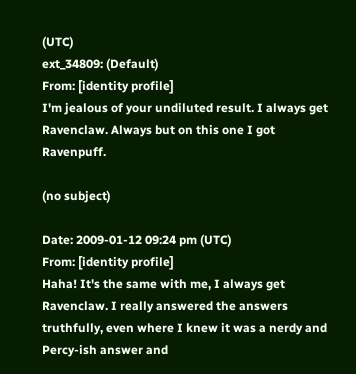(UTC)
ext_34809: (Default)
From: [identity profile]
I'm jealous of your undiluted result. I always get Ravenclaw. Always but on this one I got Ravenpuff.

(no subject)

Date: 2009-01-12 09:24 pm (UTC)
From: [identity profile]
Haha! It's the same with me, I always get Ravenclaw. I really answered the answers truthfully, even where I knew it was a nerdy and Percy-ish answer and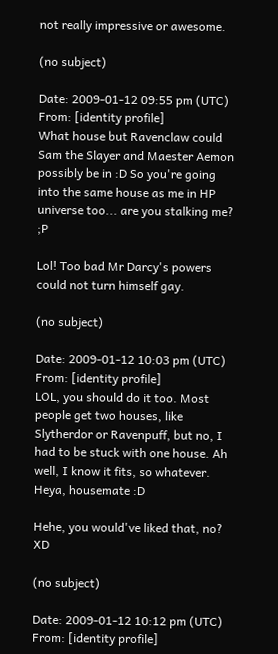not really impressive or awesome.

(no subject)

Date: 2009-01-12 09:55 pm (UTC)
From: [identity profile]
What house but Ravenclaw could Sam the Slayer and Maester Aemon possibly be in :D So you're going into the same house as me in HP universe too... are you stalking me? ;P

Lol! Too bad Mr Darcy's powers could not turn himself gay.

(no subject)

Date: 2009-01-12 10:03 pm (UTC)
From: [identity profile]
LOL, you should do it too. Most people get two houses, like Slytherdor or Ravenpuff, but no, I had to be stuck with one house. Ah well, I know it fits, so whatever. Heya, housemate :D

Hehe, you would've liked that, no? XD

(no subject)

Date: 2009-01-12 10:12 pm (UTC)
From: [identity profile]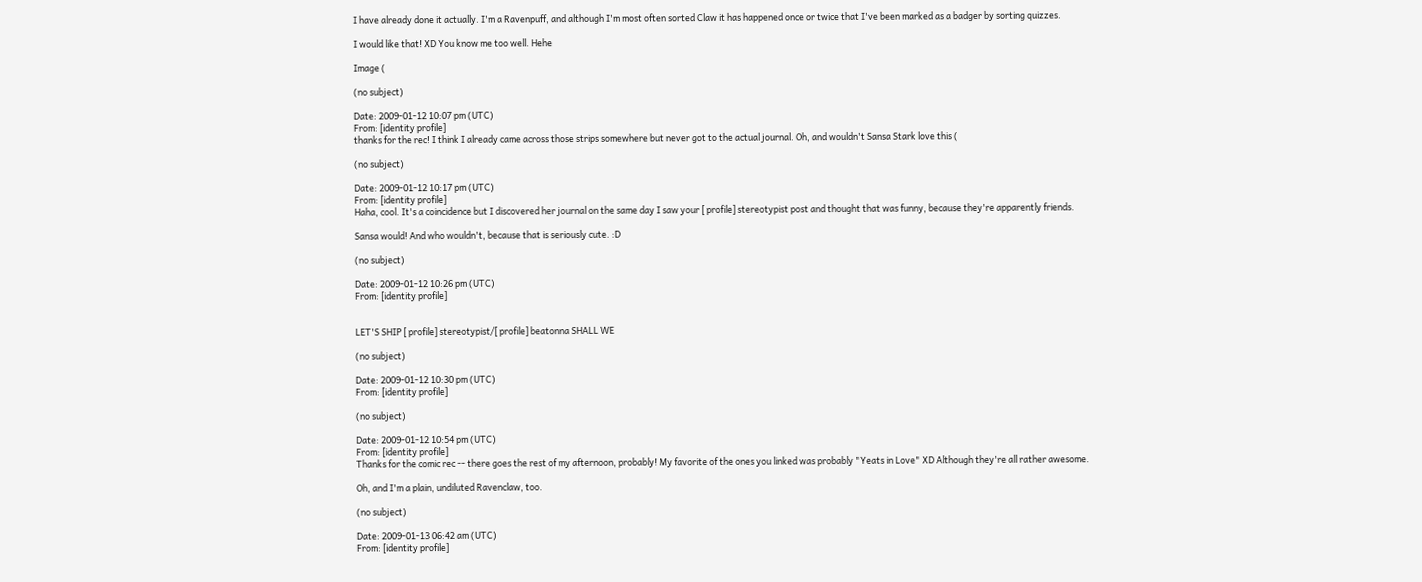I have already done it actually. I'm a Ravenpuff, and although I'm most often sorted Claw it has happened once or twice that I've been marked as a badger by sorting quizzes.

I would like that! XD You know me too well. Hehe

Image (

(no subject)

Date: 2009-01-12 10:07 pm (UTC)
From: [identity profile]
thanks for the rec! I think I already came across those strips somewhere but never got to the actual journal. Oh, and wouldn't Sansa Stark love this (

(no subject)

Date: 2009-01-12 10:17 pm (UTC)
From: [identity profile]
Haha, cool. It's a coincidence but I discovered her journal on the same day I saw your [ profile] stereotypist post and thought that was funny, because they're apparently friends.

Sansa would! And who wouldn't, because that is seriously cute. :D

(no subject)

Date: 2009-01-12 10:26 pm (UTC)
From: [identity profile]


LET'S SHIP [ profile] stereotypist/[ profile] beatonna SHALL WE

(no subject)

Date: 2009-01-12 10:30 pm (UTC)
From: [identity profile]

(no subject)

Date: 2009-01-12 10:54 pm (UTC)
From: [identity profile]
Thanks for the comic rec -- there goes the rest of my afternoon, probably! My favorite of the ones you linked was probably "Yeats in Love" XD Although they're all rather awesome.

Oh, and I'm a plain, undiluted Ravenclaw, too.

(no subject)

Date: 2009-01-13 06:42 am (UTC)
From: [identity profile]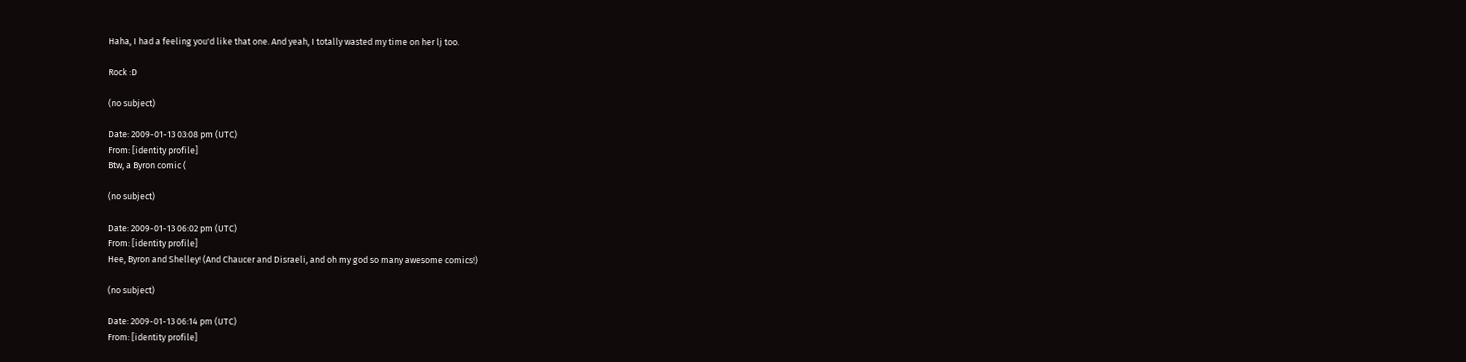Haha, I had a feeling you'd like that one. And yeah, I totally wasted my time on her lj too.

Rock :D

(no subject)

Date: 2009-01-13 03:08 pm (UTC)
From: [identity profile]
Btw, a Byron comic (

(no subject)

Date: 2009-01-13 06:02 pm (UTC)
From: [identity profile]
Hee, Byron and Shelley! (And Chaucer and Disraeli, and oh my god so many awesome comics!)

(no subject)

Date: 2009-01-13 06:14 pm (UTC)
From: [identity profile]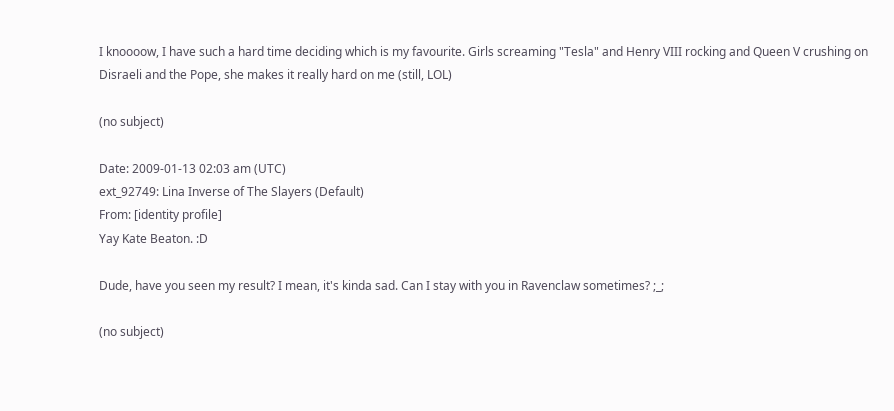I knoooow, I have such a hard time deciding which is my favourite. Girls screaming "Tesla" and Henry VIII rocking and Queen V crushing on Disraeli and the Pope, she makes it really hard on me (still, LOL)

(no subject)

Date: 2009-01-13 02:03 am (UTC)
ext_92749: Lina Inverse of The Slayers (Default)
From: [identity profile]
Yay Kate Beaton. :D

Dude, have you seen my result? I mean, it's kinda sad. Can I stay with you in Ravenclaw sometimes? ;_;

(no subject)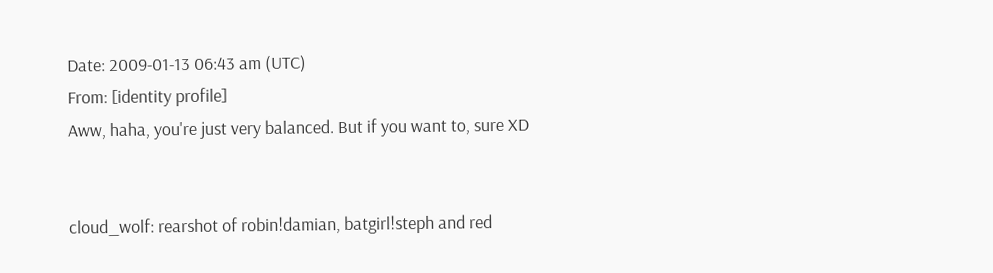Date: 2009-01-13 06:43 am (UTC)
From: [identity profile]
Aww, haha, you're just very balanced. But if you want to, sure XD


cloud_wolf: rearshot of robin!damian, batgirl!steph and red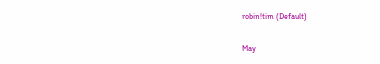robin!tim (Default)

May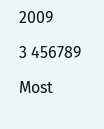2009

3 456789

Most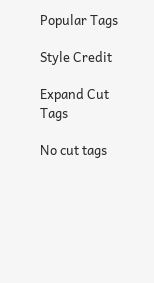Popular Tags

Style Credit

Expand Cut Tags

No cut tags